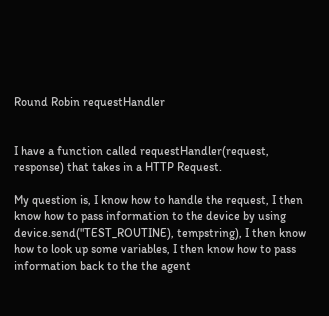Round Robin requestHandler


I have a function called requestHandler(request, response) that takes in a HTTP Request.

My question is, I know how to handle the request, I then know how to pass information to the device by using device.send("TEST_ROUTINE), tempstring), I then know how to look up some variables, I then know how to pass information back to the the agent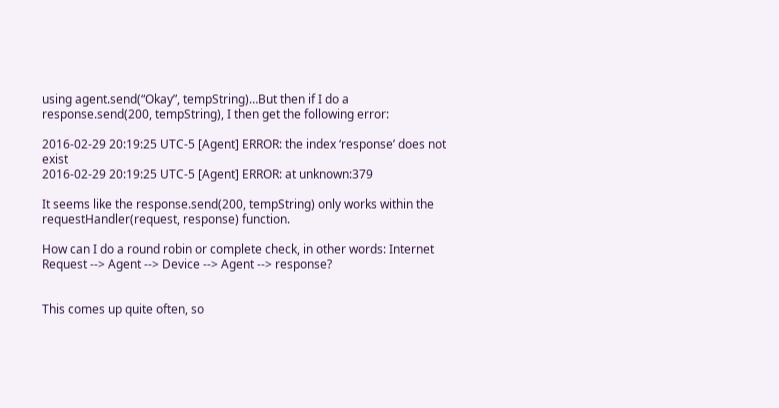using agent.send(“Okay”, tempString)…But then if I do a response.send(200, tempString), I then get the following error:

2016-02-29 20:19:25 UTC-5 [Agent] ERROR: the index ‘response’ does not exist
2016-02-29 20:19:25 UTC-5 [Agent] ERROR: at unknown:379

It seems like the response.send(200, tempString) only works within the requestHandler(request, response) function.

How can I do a round robin or complete check, in other words: Internet Request --> Agent --> Device --> Agent --> response?


This comes up quite often, so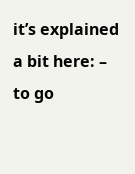it’s explained a bit here: – to go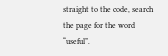straight to the code, search the page for the word “useful”.